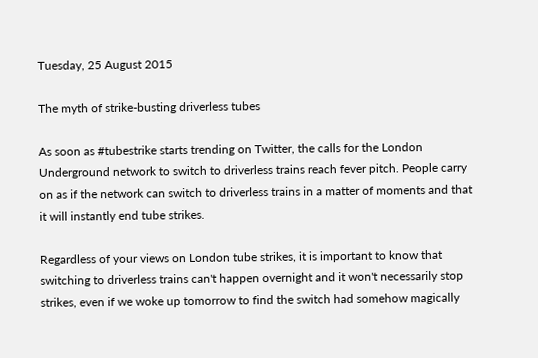Tuesday, 25 August 2015

The myth of strike-busting driverless tubes

As soon as #tubestrike starts trending on Twitter, the calls for the London Underground network to switch to driverless trains reach fever pitch. People carry on as if the network can switch to driverless trains in a matter of moments and that it will instantly end tube strikes.

Regardless of your views on London tube strikes, it is important to know that switching to driverless trains can't happen overnight and it won't necessarily stop strikes, even if we woke up tomorrow to find the switch had somehow magically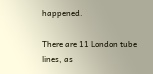happened.

There are 11 London tube lines, as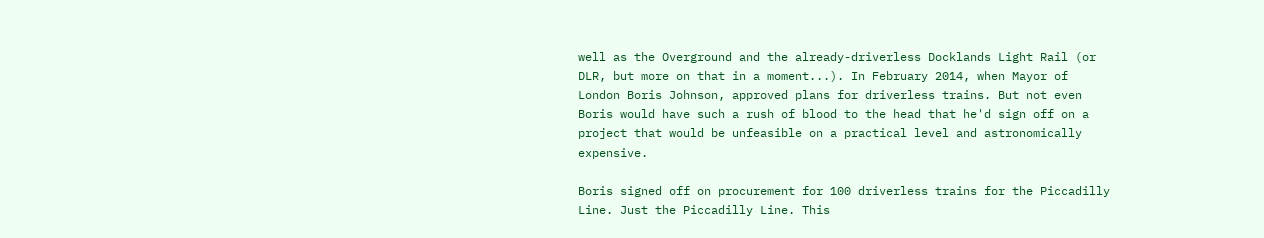well as the Overground and the already-driverless Docklands Light Rail (or DLR, but more on that in a moment...). In February 2014, when Mayor of London Boris Johnson, approved plans for driverless trains. But not even Boris would have such a rush of blood to the head that he'd sign off on a project that would be unfeasible on a practical level and astronomically expensive.

Boris signed off on procurement for 100 driverless trains for the Piccadilly Line. Just the Piccadilly Line. This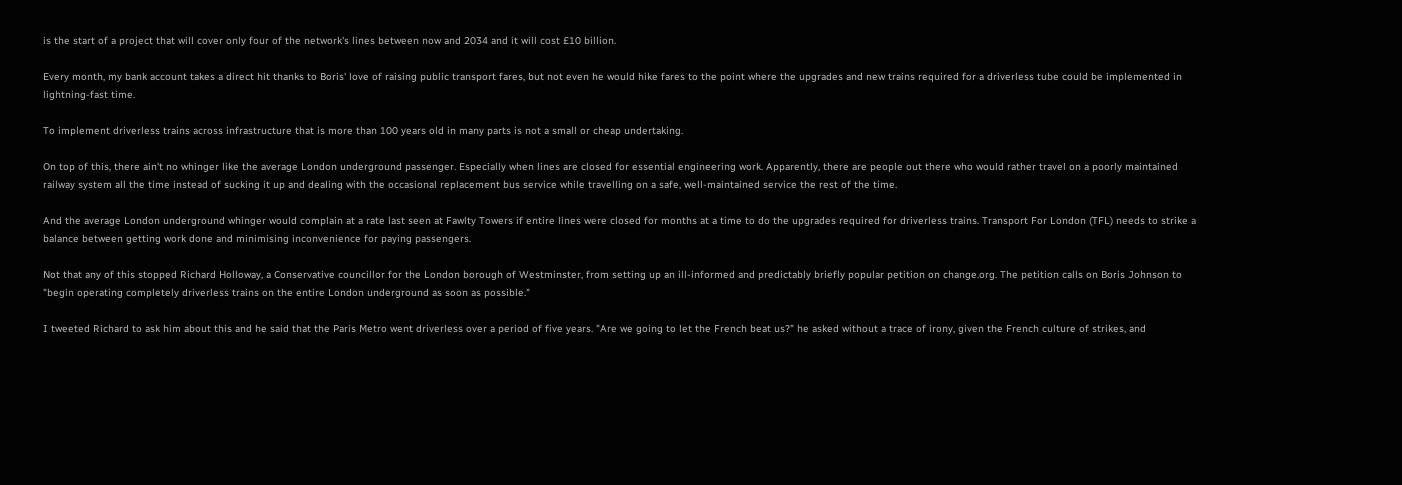is the start of a project that will cover only four of the network's lines between now and 2034 and it will cost £10 billion.

Every month, my bank account takes a direct hit thanks to Boris' love of raising public transport fares, but not even he would hike fares to the point where the upgrades and new trains required for a driverless tube could be implemented in lightning-fast time.

To implement driverless trains across infrastructure that is more than 100 years old in many parts is not a small or cheap undertaking.

On top of this, there ain't no whinger like the average London underground passenger. Especially when lines are closed for essential engineering work. Apparently, there are people out there who would rather travel on a poorly maintained railway system all the time instead of sucking it up and dealing with the occasional replacement bus service while travelling on a safe, well-maintained service the rest of the time.

And the average London underground whinger would complain at a rate last seen at Fawlty Towers if entire lines were closed for months at a time to do the upgrades required for driverless trains. Transport For London (TFL) needs to strike a balance between getting work done and minimising inconvenience for paying passengers.

Not that any of this stopped Richard Holloway, a Conservative councillor for the London borough of Westminster, from setting up an ill-informed and predictably briefly popular petition on change.org. The petition calls on Boris Johnson to "begin operating completely driverless trains on the entire London underground as soon as possible."

I tweeted Richard to ask him about this and he said that the Paris Metro went driverless over a period of five years. "Are we going to let the French beat us?" he asked without a trace of irony, given the French culture of strikes, and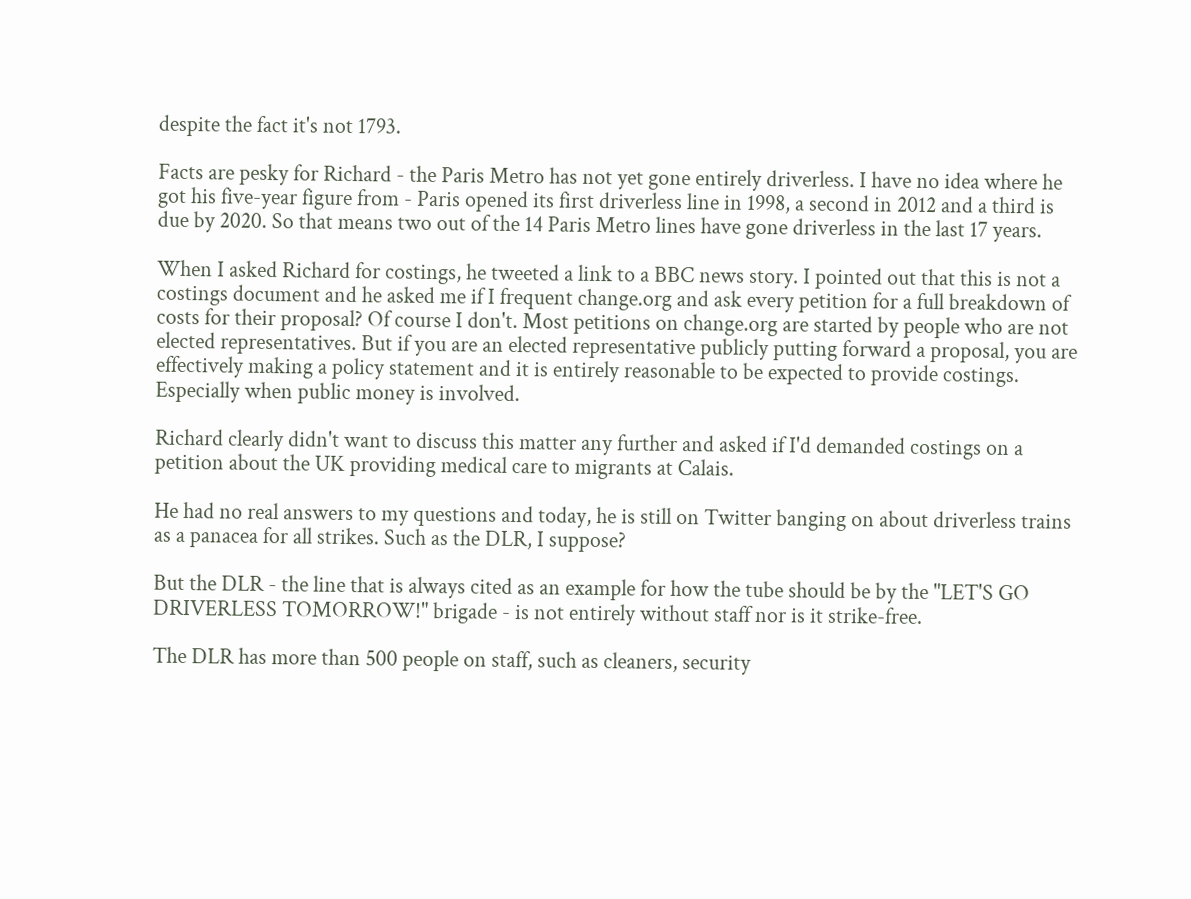despite the fact it's not 1793.

Facts are pesky for Richard - the Paris Metro has not yet gone entirely driverless. I have no idea where he got his five-year figure from - Paris opened its first driverless line in 1998, a second in 2012 and a third is due by 2020. So that means two out of the 14 Paris Metro lines have gone driverless in the last 17 years.

When I asked Richard for costings, he tweeted a link to a BBC news story. I pointed out that this is not a costings document and he asked me if I frequent change.org and ask every petition for a full breakdown of costs for their proposal? Of course I don't. Most petitions on change.org are started by people who are not elected representatives. But if you are an elected representative publicly putting forward a proposal, you are effectively making a policy statement and it is entirely reasonable to be expected to provide costings. Especially when public money is involved.

Richard clearly didn't want to discuss this matter any further and asked if I'd demanded costings on a petition about the UK providing medical care to migrants at Calais.

He had no real answers to my questions and today, he is still on Twitter banging on about driverless trains as a panacea for all strikes. Such as the DLR, I suppose?

But the DLR - the line that is always cited as an example for how the tube should be by the "LET'S GO DRIVERLESS TOMORROW!" brigade - is not entirely without staff nor is it strike-free.

The DLR has more than 500 people on staff, such as cleaners, security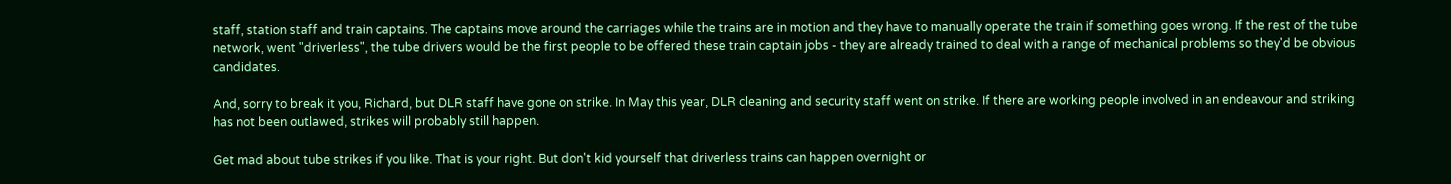staff, station staff and train captains. The captains move around the carriages while the trains are in motion and they have to manually operate the train if something goes wrong. If the rest of the tube network, went "driverless", the tube drivers would be the first people to be offered these train captain jobs - they are already trained to deal with a range of mechanical problems so they'd be obvious candidates.

And, sorry to break it you, Richard, but DLR staff have gone on strike. In May this year, DLR cleaning and security staff went on strike. If there are working people involved in an endeavour and striking has not been outlawed, strikes will probably still happen.

Get mad about tube strikes if you like. That is your right. But don't kid yourself that driverless trains can happen overnight or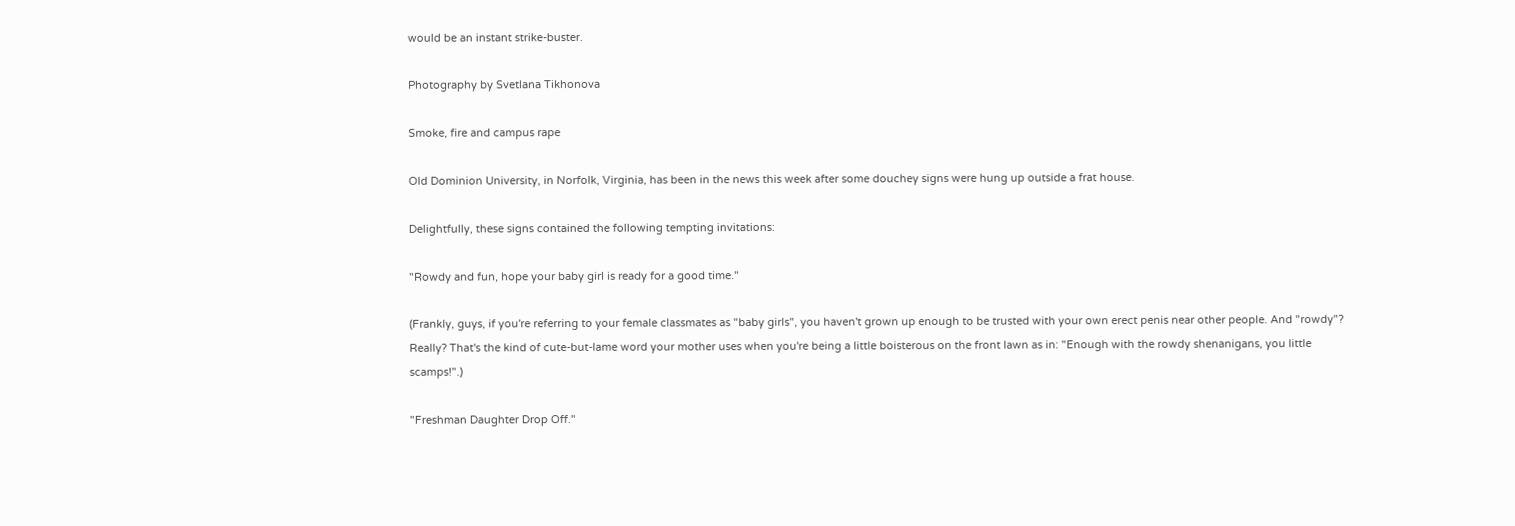would be an instant strike-buster.

Photography by Svetlana Tikhonova

Smoke, fire and campus rape

Old Dominion University, in Norfolk, Virginia, has been in the news this week after some douchey signs were hung up outside a frat house.

Delightfully, these signs contained the following tempting invitations:

"Rowdy and fun, hope your baby girl is ready for a good time."

(Frankly, guys, if you're referring to your female classmates as "baby girls", you haven't grown up enough to be trusted with your own erect penis near other people. And "rowdy"? Really? That's the kind of cute-but-lame word your mother uses when you're being a little boisterous on the front lawn as in: "Enough with the rowdy shenanigans, you little scamps!".)

"Freshman Daughter Drop Off."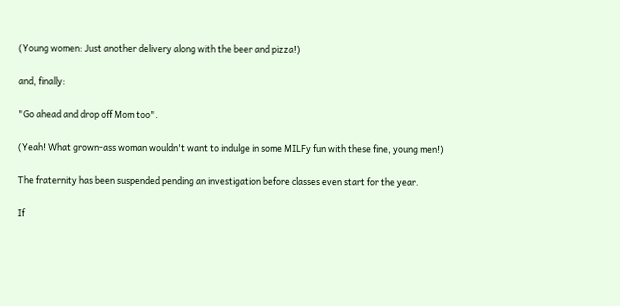(Young women: Just another delivery along with the beer and pizza!)

and, finally:

"Go ahead and drop off Mom too".

(Yeah! What grown-ass woman wouldn't want to indulge in some MILFy fun with these fine, young men!)

The fraternity has been suspended pending an investigation before classes even start for the year.

If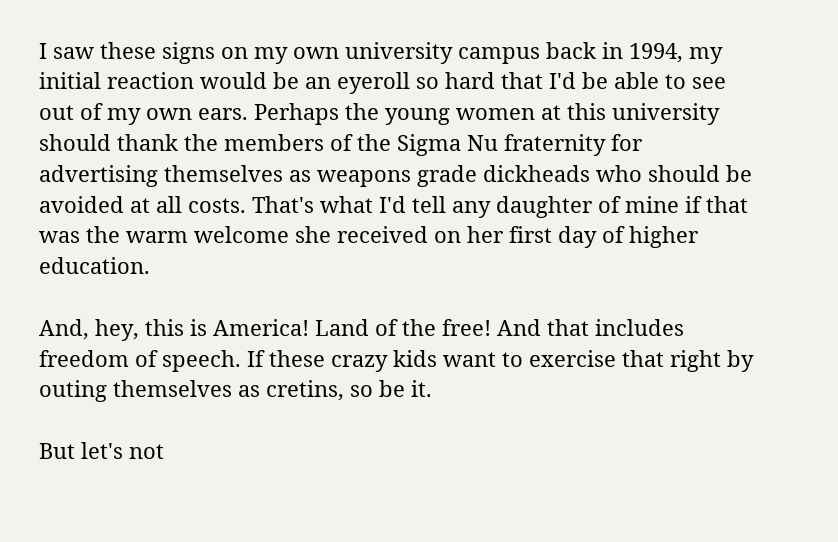I saw these signs on my own university campus back in 1994, my initial reaction would be an eyeroll so hard that I'd be able to see out of my own ears. Perhaps the young women at this university should thank the members of the Sigma Nu fraternity for advertising themselves as weapons grade dickheads who should be avoided at all costs. That's what I'd tell any daughter of mine if that was the warm welcome she received on her first day of higher education.

And, hey, this is America! Land of the free! And that includes freedom of speech. If these crazy kids want to exercise that right by outing themselves as cretins, so be it.

But let's not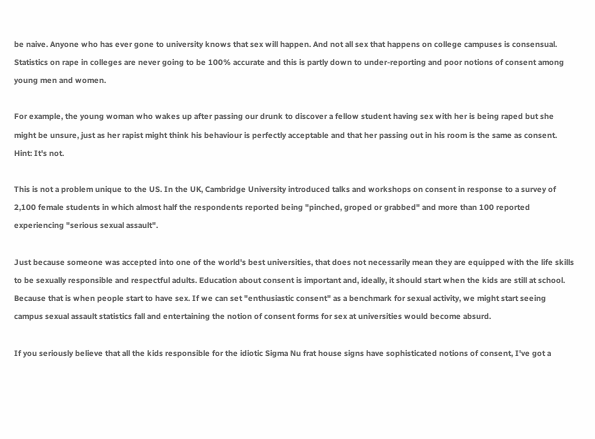be naive. Anyone who has ever gone to university knows that sex will happen. And not all sex that happens on college campuses is consensual. Statistics on rape in colleges are never going to be 100% accurate and this is partly down to under-reporting and poor notions of consent among young men and women.

For example, the young woman who wakes up after passing our drunk to discover a fellow student having sex with her is being raped but she might be unsure, just as her rapist might think his behaviour is perfectly acceptable and that her passing out in his room is the same as consent. Hint: It's not.

This is not a problem unique to the US. In the UK, Cambridge University introduced talks and workshops on consent in response to a survey of 2,100 female students in which almost half the respondents reported being "pinched, groped or grabbed" and more than 100 reported experiencing "serious sexual assault".

Just because someone was accepted into one of the world's best universities, that does not necessarily mean they are equipped with the life skills to be sexually responsible and respectful adults. Education about consent is important and, ideally, it should start when the kids are still at school. Because that is when people start to have sex. If we can set "enthusiastic consent" as a benchmark for sexual activity, we might start seeing campus sexual assault statistics fall and entertaining the notion of consent forms for sex at universities would become absurd.

If you seriously believe that all the kids responsible for the idiotic Sigma Nu frat house signs have sophisticated notions of consent, I've got a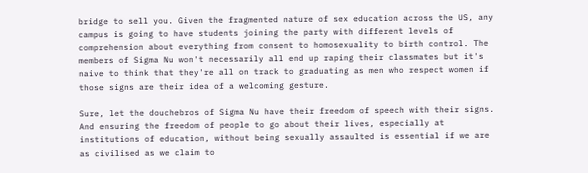bridge to sell you. Given the fragmented nature of sex education across the US, any campus is going to have students joining the party with different levels of comprehension about everything from consent to homosexuality to birth control. The members of Sigma Nu won't necessarily all end up raping their classmates but it's naive to think that they're all on track to graduating as men who respect women if those signs are their idea of a welcoming gesture.

Sure, let the douchebros of Sigma Nu have their freedom of speech with their signs. And ensuring the freedom of people to go about their lives, especially at institutions of education, without being sexually assaulted is essential if we are as civilised as we claim to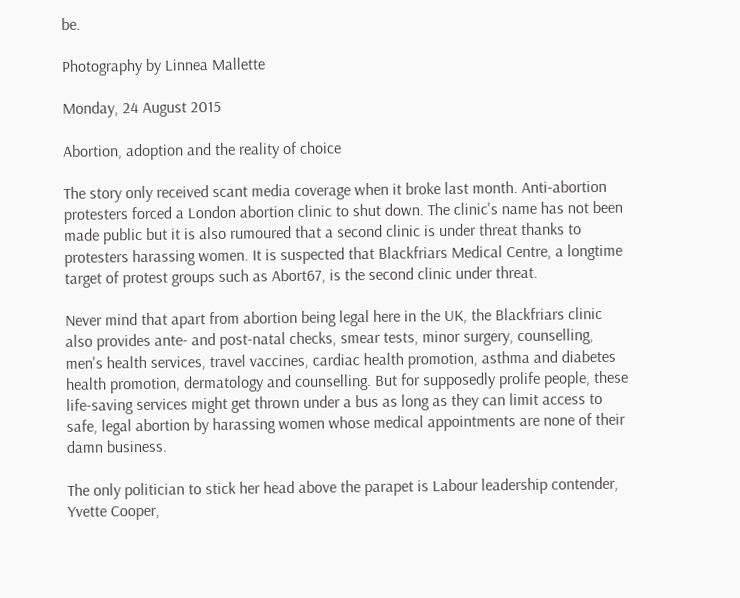be.

Photography by Linnea Mallette

Monday, 24 August 2015

Abortion, adoption and the reality of choice

The story only received scant media coverage when it broke last month. Anti-abortion protesters forced a London abortion clinic to shut down. The clinic's name has not been made public but it is also rumoured that a second clinic is under threat thanks to protesters harassing women. It is suspected that Blackfriars Medical Centre, a longtime target of protest groups such as Abort67, is the second clinic under threat.

Never mind that apart from abortion being legal here in the UK, the Blackfriars clinic also provides ante- and post-natal checks, smear tests, minor surgery, counselling, men's health services, travel vaccines, cardiac health promotion, asthma and diabetes health promotion, dermatology and counselling. But for supposedly prolife people, these life-saving services might get thrown under a bus as long as they can limit access to safe, legal abortion by harassing women whose medical appointments are none of their damn business.

The only politician to stick her head above the parapet is Labour leadership contender, Yvette Cooper,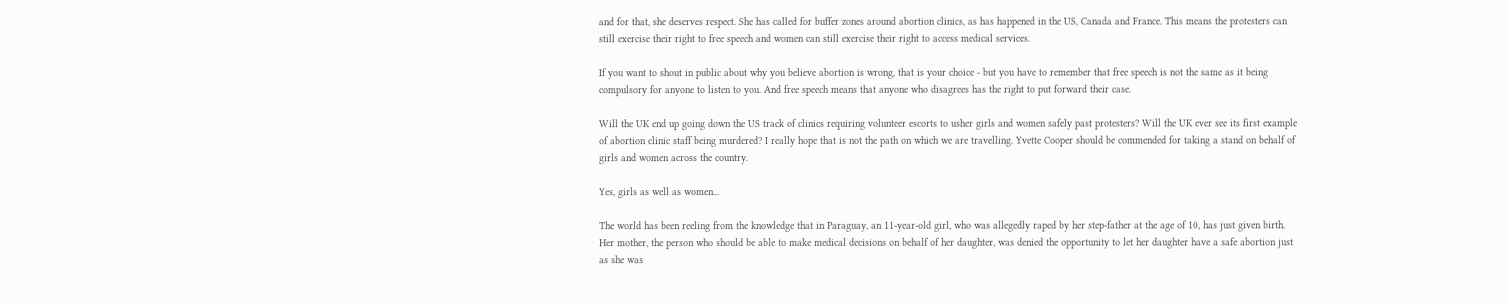and for that, she deserves respect. She has called for buffer zones around abortion clinics, as has happened in the US, Canada and France. This means the protesters can still exercise their right to free speech and women can still exercise their right to access medical services.

If you want to shout in public about why you believe abortion is wrong, that is your choice - but you have to remember that free speech is not the same as it being compulsory for anyone to listen to you. And free speech means that anyone who disagrees has the right to put forward their case.

Will the UK end up going down the US track of clinics requiring volunteer escorts to usher girls and women safely past protesters? Will the UK ever see its first example of abortion clinic staff being murdered? I really hope that is not the path on which we are travelling. Yvette Cooper should be commended for taking a stand on behalf of girls and women across the country.

Yes, girls as well as women...

The world has been reeling from the knowledge that in Paraguay, an 11-year-old girl, who was allegedly raped by her step-father at the age of 10, has just given birth. Her mother, the person who should be able to make medical decisions on behalf of her daughter, was denied the opportunity to let her daughter have a safe abortion just as she was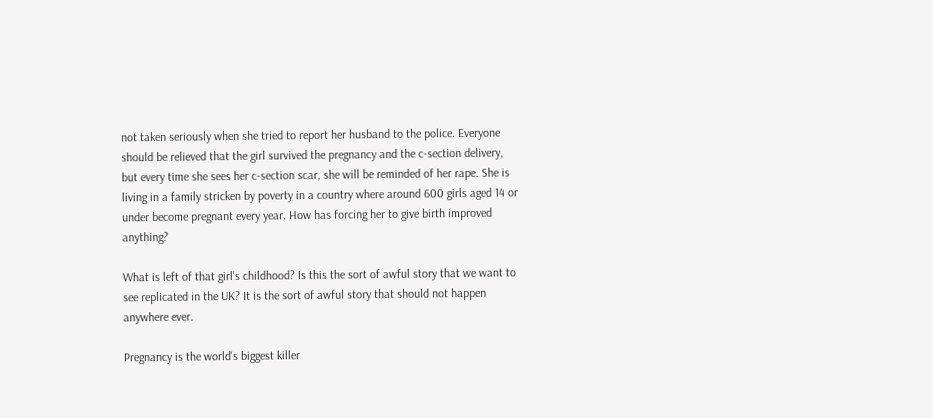not taken seriously when she tried to report her husband to the police. Everyone should be relieved that the girl survived the pregnancy and the c-section delivery, but every time she sees her c-section scar, she will be reminded of her rape. She is living in a family stricken by poverty in a country where around 600 girls aged 14 or under become pregnant every year. How has forcing her to give birth improved anything?

What is left of that girl's childhood? Is this the sort of awful story that we want to see replicated in the UK? It is the sort of awful story that should not happen anywhere ever.

Pregnancy is the world's biggest killer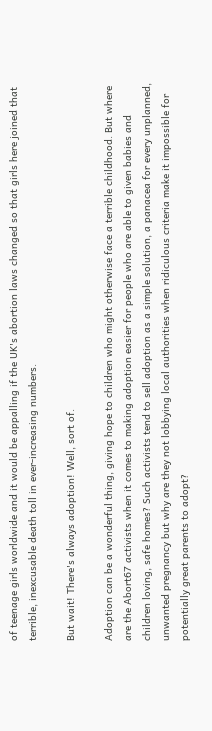of teenage girls worldwide and it would be appalling if the UK's abortion laws changed so that girls here joined that terrible, inexcusable death toll in ever-increasing numbers.

But wait! There's always adoption! Well, sort of.

Adoption can be a wonderful thing, giving hope to children who might otherwise face a terrible childhood. But where are the Abort67 activists when it comes to making adoption easier for people who are able to given babies and children loving, safe homes? Such activists tend to sell adoption as a simple solution, a panacea for every unplanned, unwanted pregnancy but why are they not lobbying local authorities when ridiculous criteria make it impossible for potentially great parents to adopt?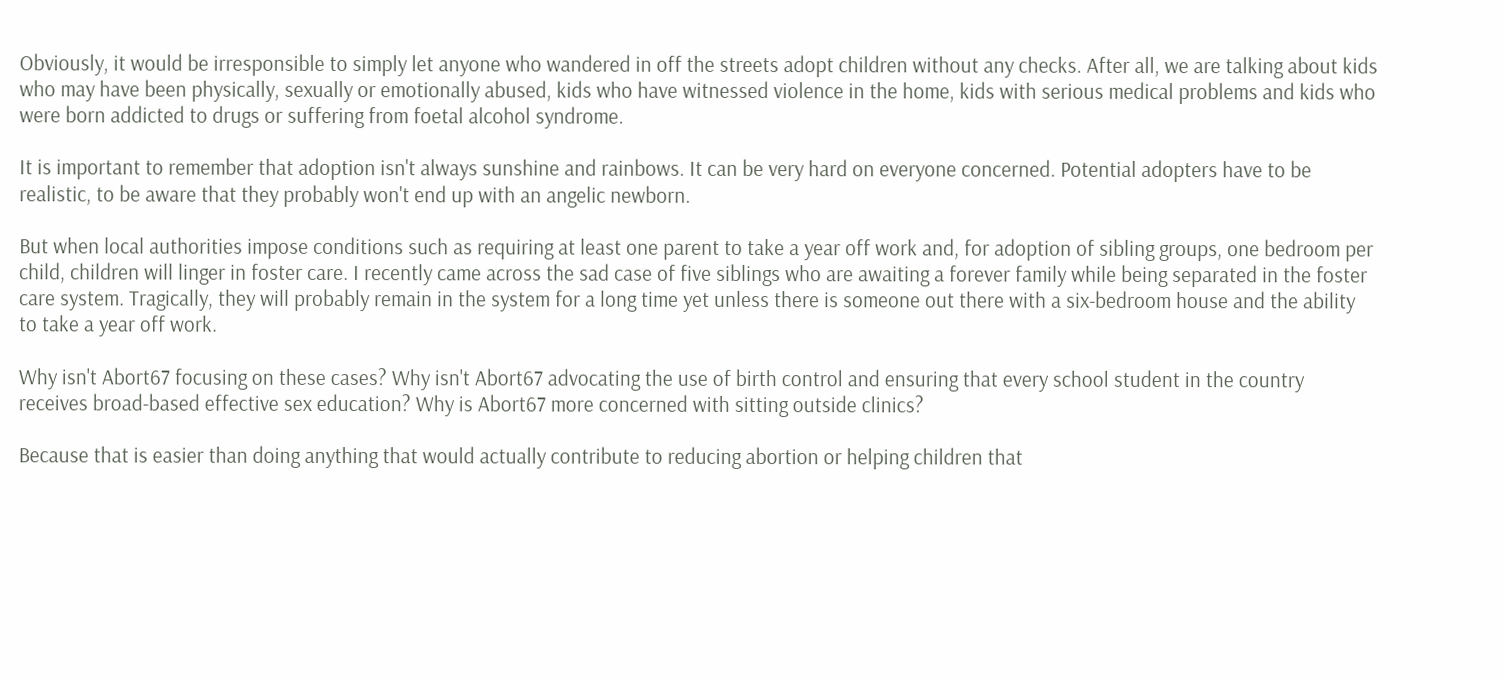Obviously, it would be irresponsible to simply let anyone who wandered in off the streets adopt children without any checks. After all, we are talking about kids who may have been physically, sexually or emotionally abused, kids who have witnessed violence in the home, kids with serious medical problems and kids who were born addicted to drugs or suffering from foetal alcohol syndrome.

It is important to remember that adoption isn't always sunshine and rainbows. It can be very hard on everyone concerned. Potential adopters have to be realistic, to be aware that they probably won't end up with an angelic newborn.

But when local authorities impose conditions such as requiring at least one parent to take a year off work and, for adoption of sibling groups, one bedroom per child, children will linger in foster care. I recently came across the sad case of five siblings who are awaiting a forever family while being separated in the foster care system. Tragically, they will probably remain in the system for a long time yet unless there is someone out there with a six-bedroom house and the ability to take a year off work.

Why isn't Abort67 focusing on these cases? Why isn't Abort67 advocating the use of birth control and ensuring that every school student in the country receives broad-based effective sex education? Why is Abort67 more concerned with sitting outside clinics?

Because that is easier than doing anything that would actually contribute to reducing abortion or helping children that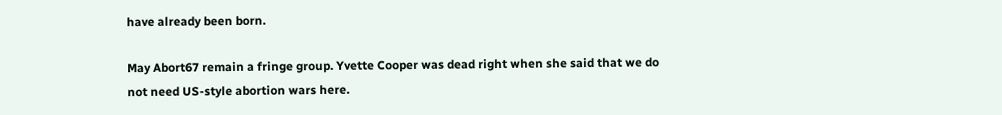have already been born.

May Abort67 remain a fringe group. Yvette Cooper was dead right when she said that we do not need US-style abortion wars here.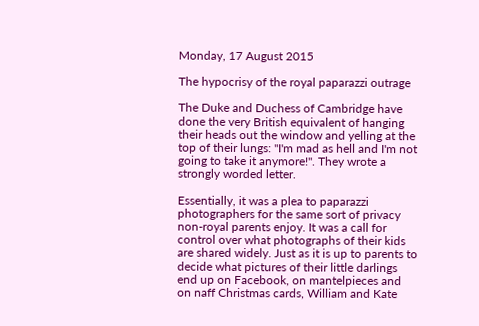Monday, 17 August 2015

The hypocrisy of the royal paparazzi outrage

The Duke and Duchess of Cambridge have done the very British equivalent of hanging their heads out the window and yelling at the top of their lungs: "I'm mad as hell and I'm not going to take it anymore!". They wrote a strongly worded letter.

Essentially, it was a plea to paparazzi photographers for the same sort of privacy non-royal parents enjoy. It was a call for control over what photographs of their kids are shared widely. Just as it is up to parents to decide what pictures of their little darlings end up on Facebook, on mantelpieces and on naff Christmas cards, William and Kate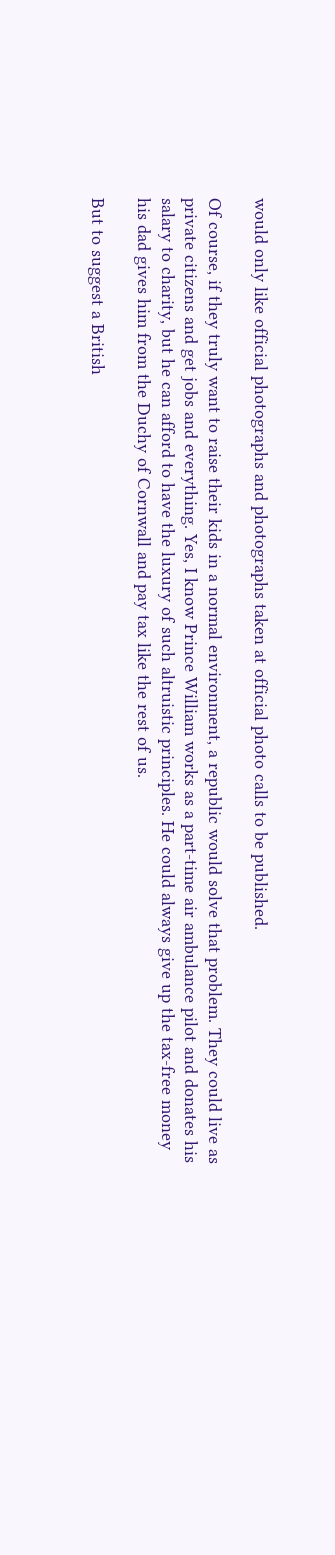would only like official photographs and photographs taken at official photo calls to be published.

Of course, if they truly want to raise their kids in a normal environment, a republic would solve that problem. They could live as private citizens and get jobs and everything. Yes, I know Prince William works as a part-time air ambulance pilot and donates his salary to charity, but he can afford to have the luxury of such altruistic principles. He could always give up the tax-free money his dad gives him from the Duchy of Cornwall and pay tax like the rest of us.

But to suggest a British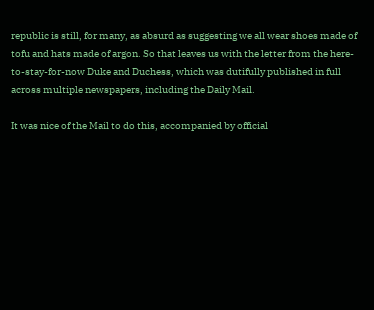republic is still, for many, as absurd as suggesting we all wear shoes made of tofu and hats made of argon. So that leaves us with the letter from the here-to-stay-for-now Duke and Duchess, which was dutifully published in full across multiple newspapers, including the Daily Mail.

It was nice of the Mail to do this, accompanied by official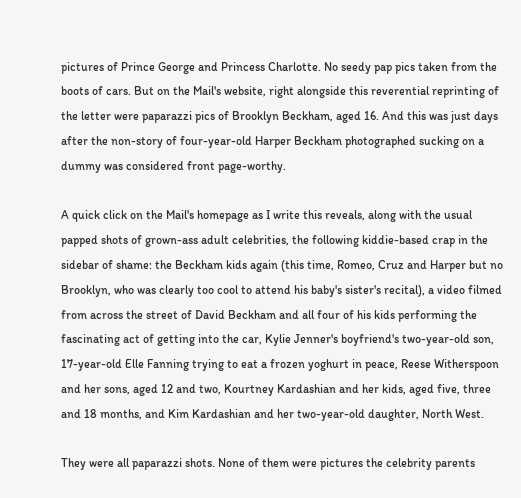pictures of Prince George and Princess Charlotte. No seedy pap pics taken from the boots of cars. But on the Mail's website, right alongside this reverential reprinting of the letter were paparazzi pics of Brooklyn Beckham, aged 16. And this was just days after the non-story of four-year-old Harper Beckham photographed sucking on a dummy was considered front page-worthy.

A quick click on the Mail's homepage as I write this reveals, along with the usual papped shots of grown-ass adult celebrities, the following kiddie-based crap in the sidebar of shame: the Beckham kids again (this time, Romeo, Cruz and Harper but no Brooklyn, who was clearly too cool to attend his baby's sister's recital), a video filmed from across the street of David Beckham and all four of his kids performing the fascinating act of getting into the car, Kylie Jenner's boyfriend's two-year-old son, 17-year-old Elle Fanning trying to eat a frozen yoghurt in peace, Reese Witherspoon and her sons, aged 12 and two, Kourtney Kardashian and her kids, aged five, three and 18 months, and Kim Kardashian and her two-year-old daughter, North West.

They were all paparazzi shots. None of them were pictures the celebrity parents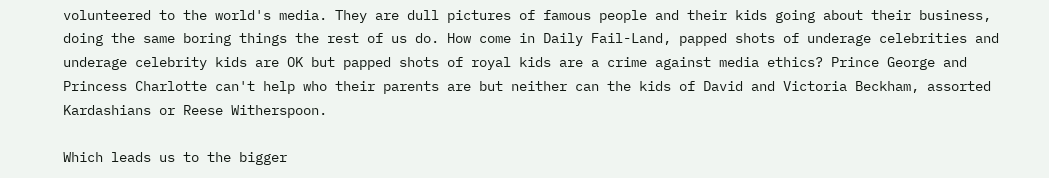volunteered to the world's media. They are dull pictures of famous people and their kids going about their business, doing the same boring things the rest of us do. How come in Daily Fail-Land, papped shots of underage celebrities and underage celebrity kids are OK but papped shots of royal kids are a crime against media ethics? Prince George and Princess Charlotte can't help who their parents are but neither can the kids of David and Victoria Beckham, assorted Kardashians or Reese Witherspoon.

Which leads us to the bigger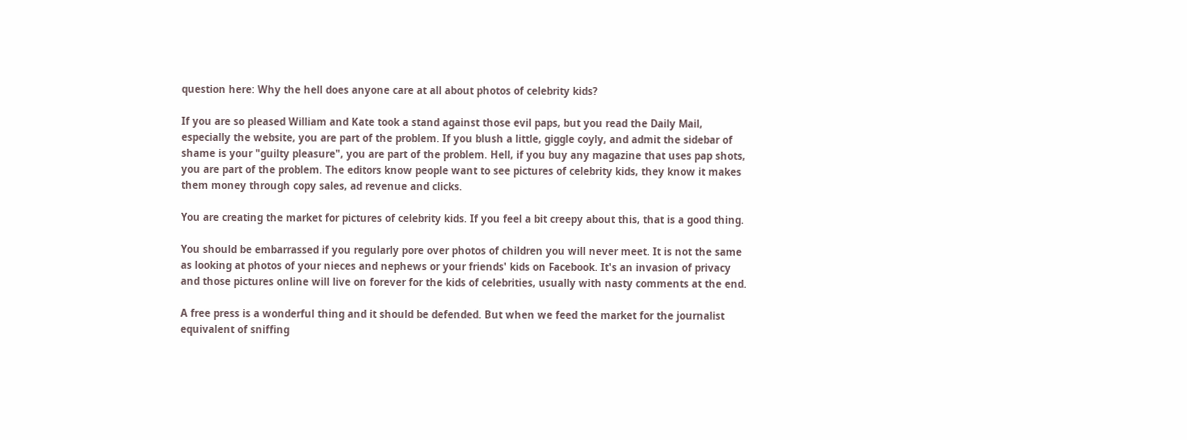question here: Why the hell does anyone care at all about photos of celebrity kids?

If you are so pleased William and Kate took a stand against those evil paps, but you read the Daily Mail, especially the website, you are part of the problem. If you blush a little, giggle coyly, and admit the sidebar of shame is your "guilty pleasure", you are part of the problem. Hell, if you buy any magazine that uses pap shots, you are part of the problem. The editors know people want to see pictures of celebrity kids, they know it makes them money through copy sales, ad revenue and clicks.

You are creating the market for pictures of celebrity kids. If you feel a bit creepy about this, that is a good thing.

You should be embarrassed if you regularly pore over photos of children you will never meet. It is not the same as looking at photos of your nieces and nephews or your friends' kids on Facebook. It's an invasion of privacy and those pictures online will live on forever for the kids of celebrities, usually with nasty comments at the end.

A free press is a wonderful thing and it should be defended. But when we feed the market for the journalist equivalent of sniffing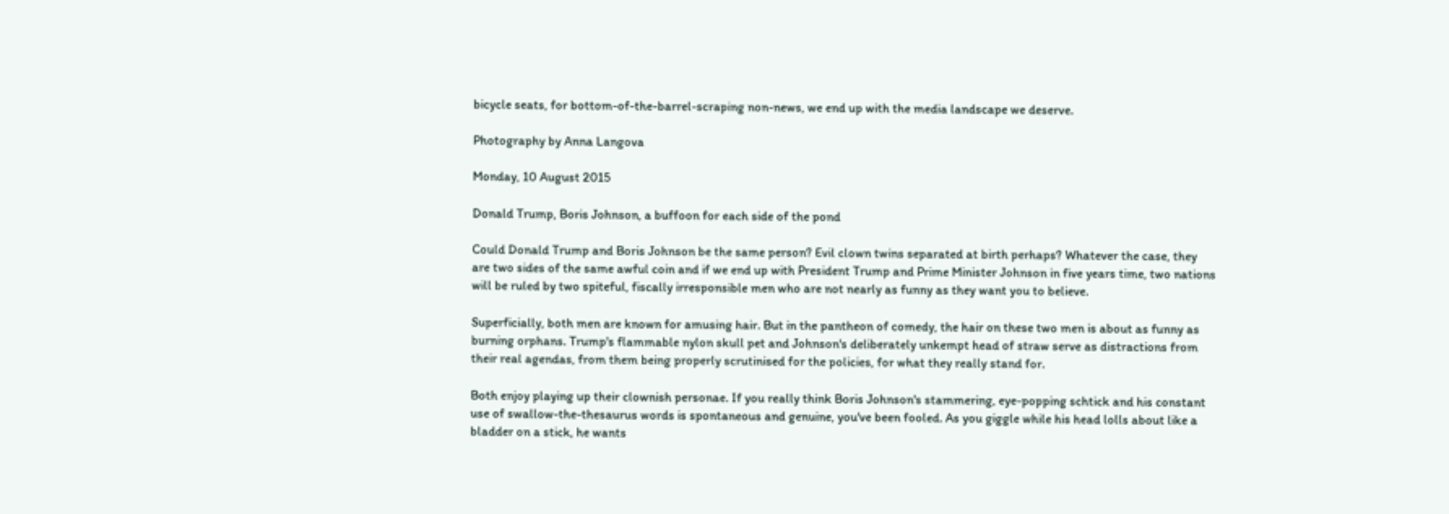bicycle seats, for bottom-of-the-barrel-scraping non-news, we end up with the media landscape we deserve.

Photography by Anna Langova

Monday, 10 August 2015

Donald Trump, Boris Johnson, a buffoon for each side of the pond

Could Donald Trump and Boris Johnson be the same person? Evil clown twins separated at birth perhaps? Whatever the case, they are two sides of the same awful coin and if we end up with President Trump and Prime Minister Johnson in five years time, two nations will be ruled by two spiteful, fiscally irresponsible men who are not nearly as funny as they want you to believe.

Superficially, both men are known for amusing hair. But in the pantheon of comedy, the hair on these two men is about as funny as burning orphans. Trump's flammable nylon skull pet and Johnson's deliberately unkempt head of straw serve as distractions from their real agendas, from them being properly scrutinised for the policies, for what they really stand for.

Both enjoy playing up their clownish personae. If you really think Boris Johnson's stammering, eye-popping schtick and his constant use of swallow-the-thesaurus words is spontaneous and genuine, you've been fooled. As you giggle while his head lolls about like a bladder on a stick, he wants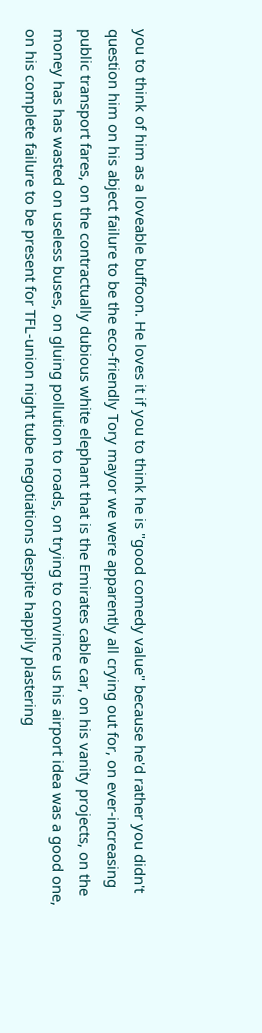you to think of him as a loveable buffoon. He loves it if you to think he is "good comedy value" because he'd rather you didn't question him on his abject failure to be the eco-friendly Tory mayor we were apparently all crying out for, on ever-increasing public transport fares, on the contractually dubious white elephant that is the Emirates cable car, on his vanity projects, on the money has has wasted on useless buses, on gluing pollution to roads, on trying to convince us his airport idea was a good one, on his complete failure to be present for TFL-union night tube negotiations despite happily plastering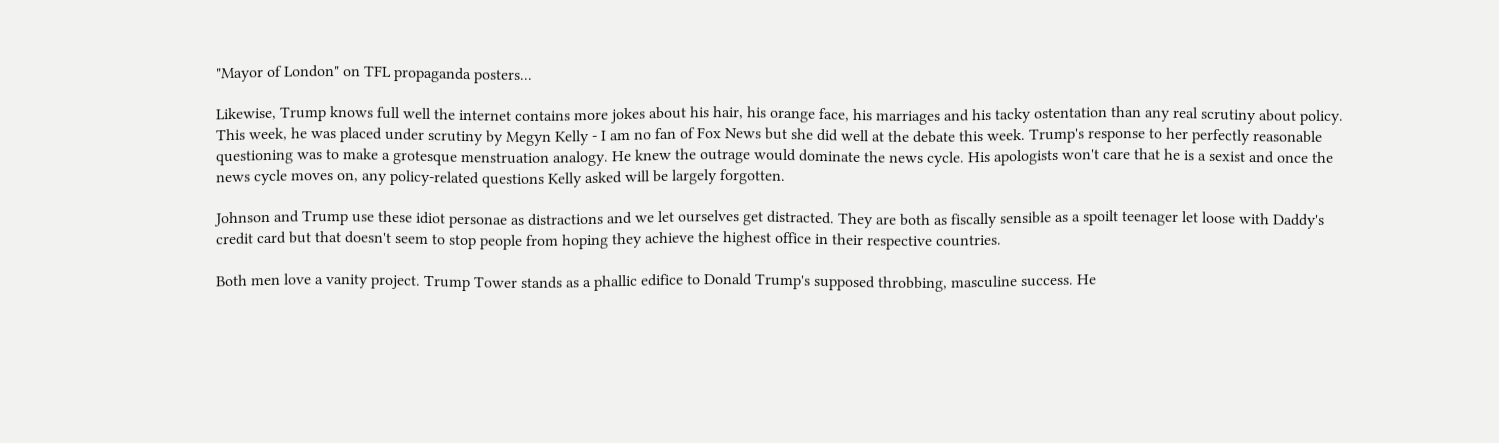"Mayor of London" on TFL propaganda posters...

Likewise, Trump knows full well the internet contains more jokes about his hair, his orange face, his marriages and his tacky ostentation than any real scrutiny about policy. This week, he was placed under scrutiny by Megyn Kelly - I am no fan of Fox News but she did well at the debate this week. Trump's response to her perfectly reasonable questioning was to make a grotesque menstruation analogy. He knew the outrage would dominate the news cycle. His apologists won't care that he is a sexist and once the news cycle moves on, any policy-related questions Kelly asked will be largely forgotten.

Johnson and Trump use these idiot personae as distractions and we let ourselves get distracted. They are both as fiscally sensible as a spoilt teenager let loose with Daddy's credit card but that doesn't seem to stop people from hoping they achieve the highest office in their respective countries.

Both men love a vanity project. Trump Tower stands as a phallic edifice to Donald Trump's supposed throbbing, masculine success. He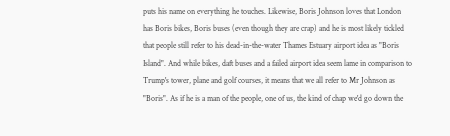puts his name on everything he touches. Likewise, Boris Johnson loves that London has Boris bikes, Boris buses (even though they are crap) and he is most likely tickled that people still refer to his dead-in-the-water Thames Estuary airport idea as "Boris Island". And while bikes, daft buses and a failed airport idea seem lame in comparison to Trump's tower, plane and golf courses, it means that we all refer to Mr Johnson as "Boris". As if he is a man of the people, one of us, the kind of chap we'd go down the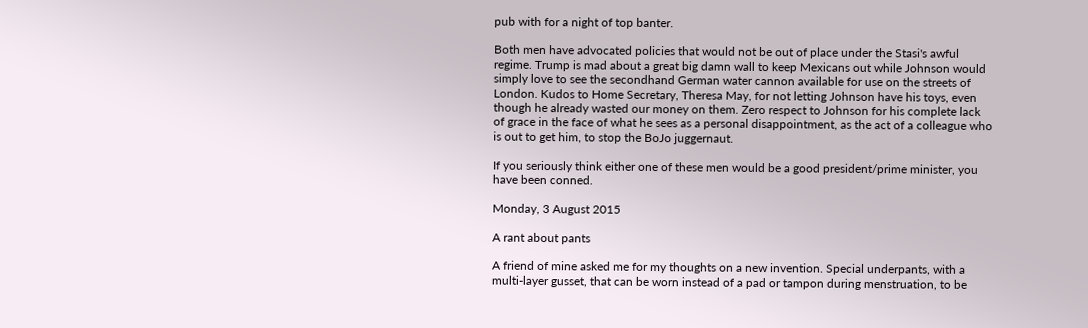pub with for a night of top banter.

Both men have advocated policies that would not be out of place under the Stasi's awful regime. Trump is mad about a great big damn wall to keep Mexicans out while Johnson would simply love to see the secondhand German water cannon available for use on the streets of London. Kudos to Home Secretary, Theresa May, for not letting Johnson have his toys, even though he already wasted our money on them. Zero respect to Johnson for his complete lack of grace in the face of what he sees as a personal disappointment, as the act of a colleague who is out to get him, to stop the BoJo juggernaut.

If you seriously think either one of these men would be a good president/prime minister, you have been conned.

Monday, 3 August 2015

A rant about pants

A friend of mine asked me for my thoughts on a new invention. Special underpants, with a multi-layer gusset, that can be worn instead of a pad or tampon during menstruation, to be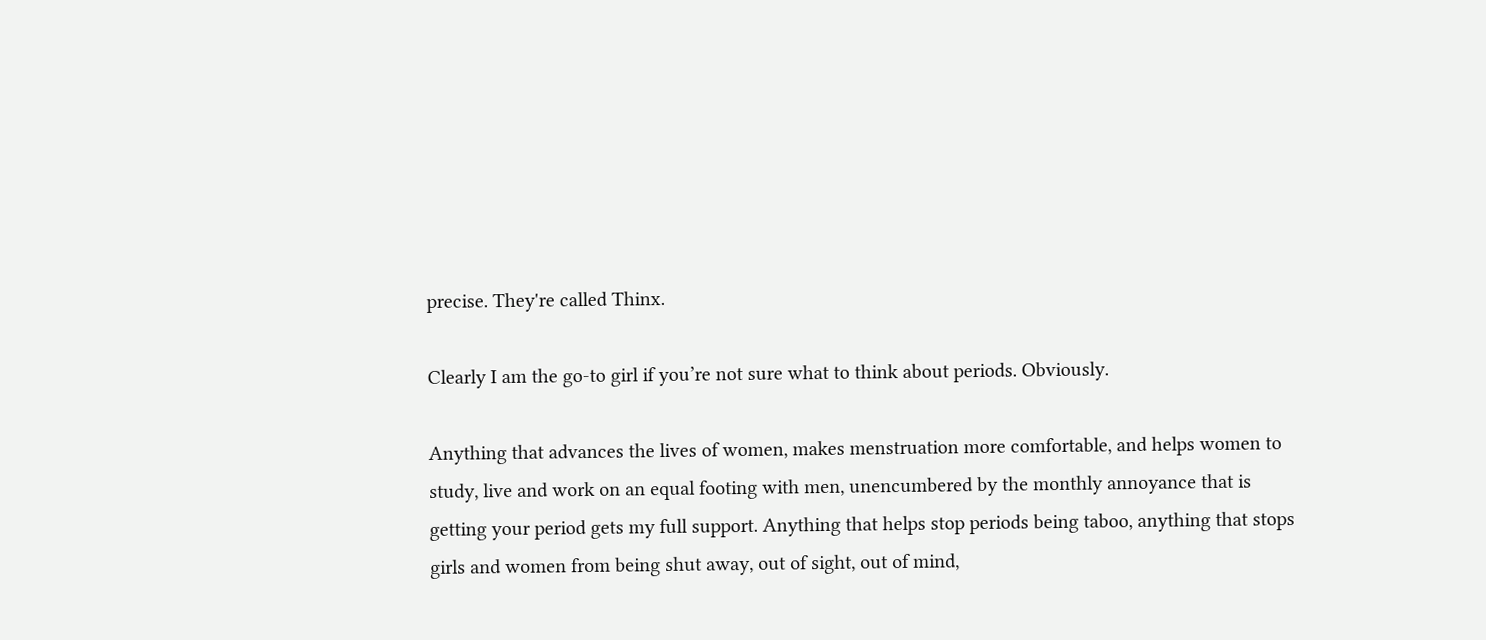precise. They're called Thinx.

Clearly I am the go-to girl if you’re not sure what to think about periods. Obviously.

Anything that advances the lives of women, makes menstruation more comfortable, and helps women to study, live and work on an equal footing with men, unencumbered by the monthly annoyance that is getting your period gets my full support. Anything that helps stop periods being taboo, anything that stops girls and women from being shut away, out of sight, out of mind,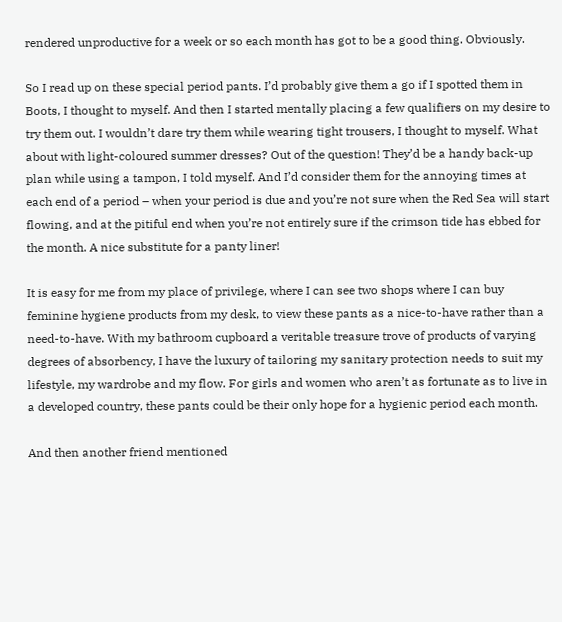rendered unproductive for a week or so each month has got to be a good thing. Obviously.

So I read up on these special period pants. I’d probably give them a go if I spotted them in Boots, I thought to myself. And then I started mentally placing a few qualifiers on my desire to try them out. I wouldn’t dare try them while wearing tight trousers, I thought to myself. What about with light-coloured summer dresses? Out of the question! They’d be a handy back-up plan while using a tampon, I told myself. And I’d consider them for the annoying times at each end of a period – when your period is due and you’re not sure when the Red Sea will start flowing, and at the pitiful end when you’re not entirely sure if the crimson tide has ebbed for the month. A nice substitute for a panty liner!

It is easy for me from my place of privilege, where I can see two shops where I can buy feminine hygiene products from my desk, to view these pants as a nice-to-have rather than a need-to-have. With my bathroom cupboard a veritable treasure trove of products of varying degrees of absorbency, I have the luxury of tailoring my sanitary protection needs to suit my lifestyle, my wardrobe and my flow. For girls and women who aren’t as fortunate as to live in a developed country, these pants could be their only hope for a hygienic period each month.

And then another friend mentioned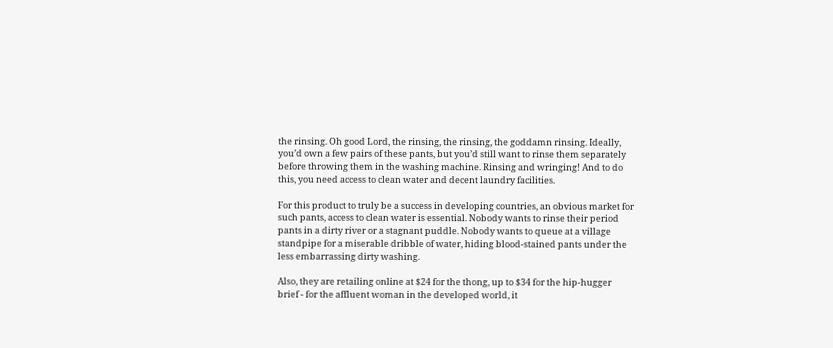the rinsing. Oh good Lord, the rinsing, the rinsing, the goddamn rinsing. Ideally, you’d own a few pairs of these pants, but you’d still want to rinse them separately before throwing them in the washing machine. Rinsing and wringing! And to do this, you need access to clean water and decent laundry facilities.

For this product to truly be a success in developing countries, an obvious market for such pants, access to clean water is essential. Nobody wants to rinse their period pants in a dirty river or a stagnant puddle. Nobody wants to queue at a village standpipe for a miserable dribble of water, hiding blood-stained pants under the less embarrassing dirty washing.

Also, they are retailing online at $24 for the thong, up to $34 for the hip-hugger brief - for the affluent woman in the developed world, it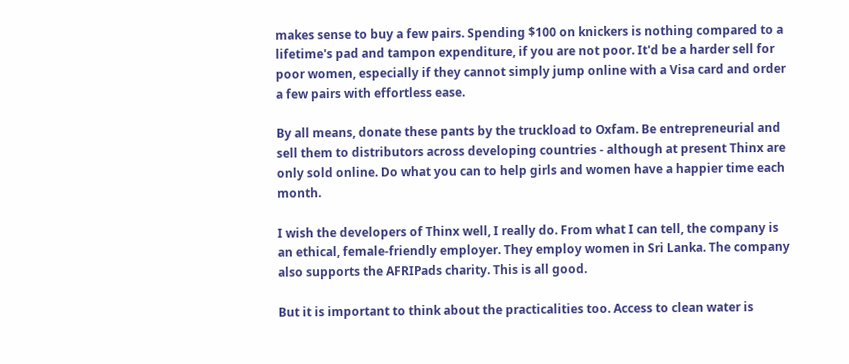makes sense to buy a few pairs. Spending $100 on knickers is nothing compared to a lifetime's pad and tampon expenditure, if you are not poor. It'd be a harder sell for poor women, especially if they cannot simply jump online with a Visa card and order a few pairs with effortless ease.

By all means, donate these pants by the truckload to Oxfam. Be entrepreneurial and sell them to distributors across developing countries - although at present Thinx are only sold online. Do what you can to help girls and women have a happier time each month.

I wish the developers of Thinx well, I really do. From what I can tell, the company is an ethical, female-friendly employer. They employ women in Sri Lanka. The company also supports the AFRIPads charity. This is all good.

But it is important to think about the practicalities too. Access to clean water is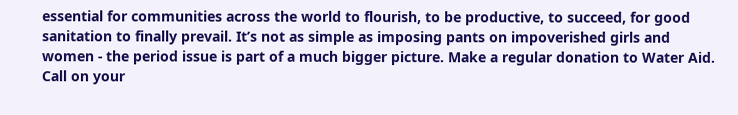essential for communities across the world to flourish, to be productive, to succeed, for good sanitation to finally prevail. It’s not as simple as imposing pants on impoverished girls and women - the period issue is part of a much bigger picture. Make a regular donation to Water Aid. Call on your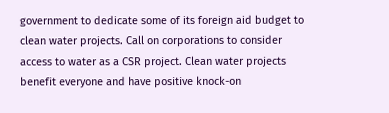government to dedicate some of its foreign aid budget to clean water projects. Call on corporations to consider access to water as a CSR project. Clean water projects benefit everyone and have positive knock-on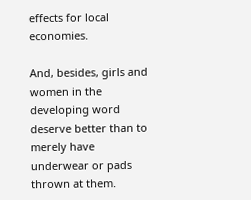effects for local economies.

And, besides, girls and women in the developing word deserve better than to merely have underwear or pads thrown at them.